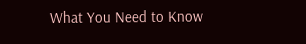What You Need to Know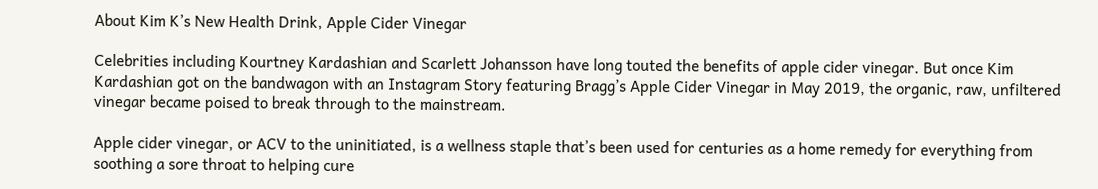About Kim K’s New Health Drink, Apple Cider Vinegar

Celebrities including Kourtney Kardashian and Scarlett Johansson have long touted the benefits of apple cider vinegar. But once Kim Kardashian got on the bandwagon with an Instagram Story featuring Bragg’s Apple Cider Vinegar in May 2019, the organic, raw, unfiltered vinegar became poised to break through to the mainstream.

Apple cider vinegar, or ACV to the uninitiated, is a wellness staple that’s been used for centuries as a home remedy for everything from soothing a sore throat to helping cure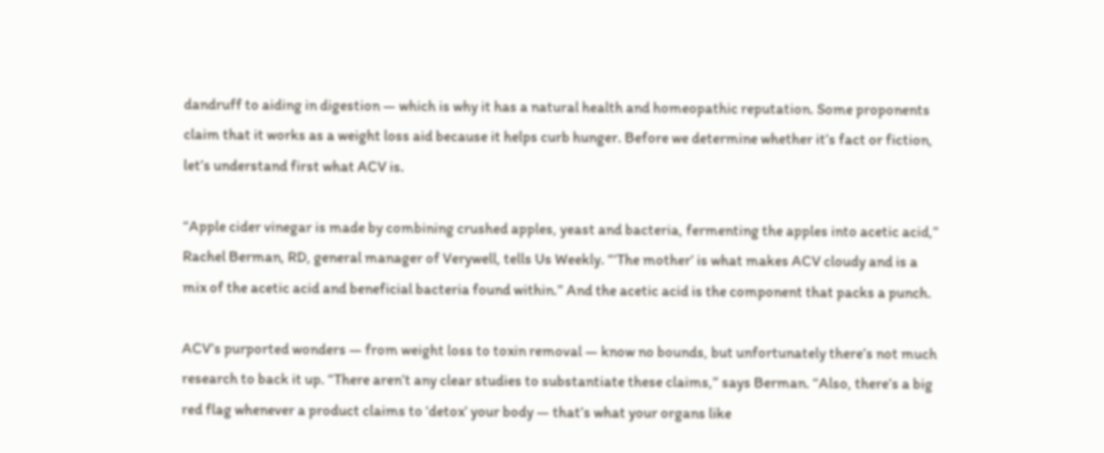dandruff to aiding in digestion — which is why it has a natural health and homeopathic reputation. Some proponents claim that it works as a weight loss aid because it helps curb hunger. Before we determine whether it’s fact or fiction, let’s understand first what ACV is.

“Apple cider vinegar is made by combining crushed apples, yeast and bacteria, fermenting the apples into acetic acid,” Rachel Berman, RD, general manager of Verywell, tells Us Weekly. “‘The mother’ is what makes ACV cloudy and is a mix of the acetic acid and beneficial bacteria found within.” And the acetic acid is the component that packs a punch.

ACV’s purported wonders — from weight loss to toxin removal — know no bounds, but unfortunately there’s not much research to back it up. “There aren’t any clear studies to substantiate these claims,” says Berman. “Also, there’s a big red flag whenever a product claims to ‘detox’ your body — that’s what your organs like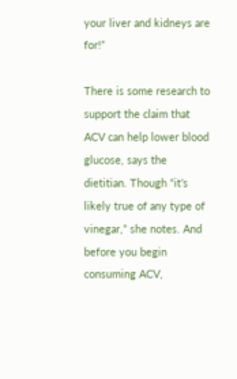your liver and kidneys are for!”

There is some research to support the claim that ACV can help lower blood glucose, says the dietitian. Though “it’s likely true of any type of vinegar,” she notes. And before you begin consuming ACV,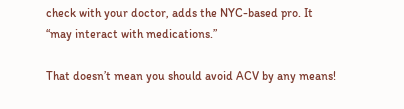check with your doctor, adds the NYC-based pro. It “may interact with medications.”

That doesn’t mean you should avoid ACV by any means!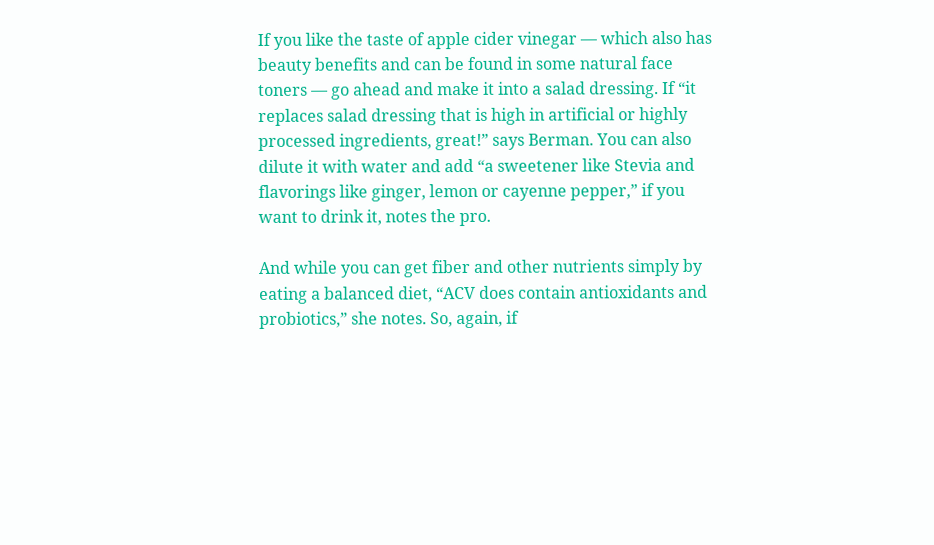If you like the taste of apple cider vinegar — which also has beauty benefits and can be found in some natural face toners — go ahead and make it into a salad dressing. If “it replaces salad dressing that is high in artificial or highly processed ingredients, great!” says Berman. You can also dilute it with water and add “a sweetener like Stevia and flavorings like ginger, lemon or cayenne pepper,” if you want to drink it, notes the pro.

And while you can get fiber and other nutrients simply by eating a balanced diet, “ACV does contain antioxidants and probiotics,” she notes. So, again, if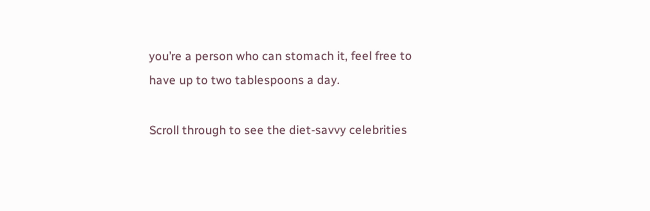you’re a person who can stomach it, feel free to have up to two tablespoons a day.

Scroll through to see the diet-savvy celebrities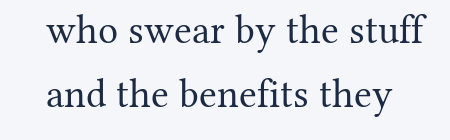who swear by the stuff and the benefits they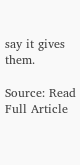say it gives them.

Source: Read Full Article